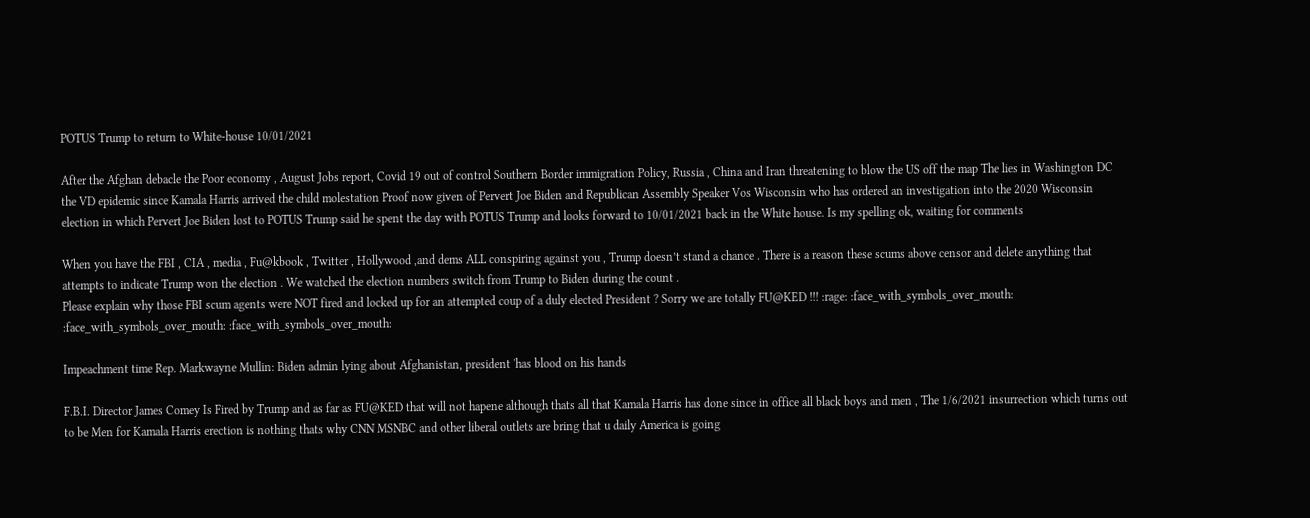POTUS Trump to return to White-house 10/01/2021

After the Afghan debacle the Poor economy , August Jobs report, Covid 19 out of control Southern Border immigration Policy, Russia , China and Iran threatening to blow the US off the map The lies in Washington DC the VD epidemic since Kamala Harris arrived the child molestation Proof now given of Pervert Joe Biden and Republican Assembly Speaker Vos Wisconsin who has ordered an investigation into the 2020 Wisconsin election in which Pervert Joe Biden lost to POTUS Trump said he spent the day with POTUS Trump and looks forward to 10/01/2021 back in the White house. Is my spelling ok, waiting for comments

When you have the FBI , CIA , media , Fu@kbook , Twitter , Hollywood ,and dems ALL conspiring against you , Trump doesn’t stand a chance . There is a reason these scums above censor and delete anything that attempts to indicate Trump won the election . We watched the election numbers switch from Trump to Biden during the count .
Please explain why those FBI scum agents were NOT fired and locked up for an attempted coup of a duly elected President ? Sorry we are totally FU@KED !!! :rage: :face_with_symbols_over_mouth: :face_with_symbols_over_mouth: :face_with_symbols_over_mouth:

Impeachment time Rep. Markwayne Mullin: Biden admin lying about Afghanistan, president 'has blood on his hands

F.B.I. Director James Comey Is Fired by Trump and as far as FU@KED that will not hapene although thats all that Kamala Harris has done since in office all black boys and men , The 1/6/2021 insurrection which turns out to be Men for Kamala Harris erection is nothing thats why CNN MSNBC and other liberal outlets are bring that u daily America is going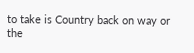to take is Country back on way or the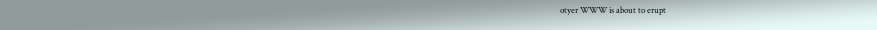otyer WWW is about to erupt